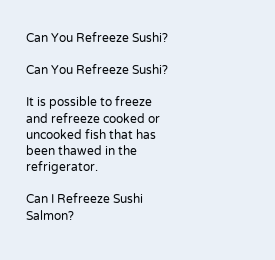Can You Refreeze Sushi?

Can You Refreeze Sushi?

It is possible to freeze and refreeze cooked or uncooked fish that has been thawed in the refrigerator.

Can I Refreeze Sushi Salmon?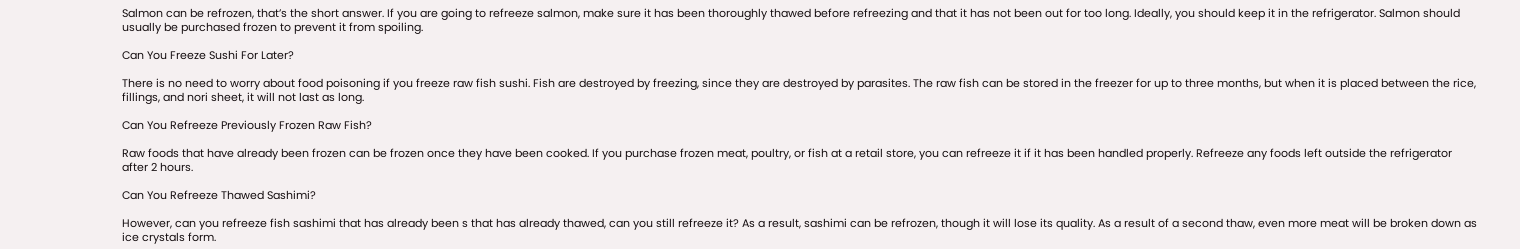Salmon can be refrozen, that’s the short answer. If you are going to refreeze salmon, make sure it has been thoroughly thawed before refreezing and that it has not been out for too long. Ideally, you should keep it in the refrigerator. Salmon should usually be purchased frozen to prevent it from spoiling.

Can You Freeze Sushi For Later?

There is no need to worry about food poisoning if you freeze raw fish sushi. Fish are destroyed by freezing, since they are destroyed by parasites. The raw fish can be stored in the freezer for up to three months, but when it is placed between the rice, fillings, and nori sheet, it will not last as long.

Can You Refreeze Previously Frozen Raw Fish?

Raw foods that have already been frozen can be frozen once they have been cooked. If you purchase frozen meat, poultry, or fish at a retail store, you can refreeze it if it has been handled properly. Refreeze any foods left outside the refrigerator after 2 hours.

Can You Refreeze Thawed Sashimi?

However, can you refreeze fish sashimi that has already been s that has already thawed, can you still refreeze it? As a result, sashimi can be refrozen, though it will lose its quality. As a result of a second thaw, even more meat will be broken down as ice crystals form.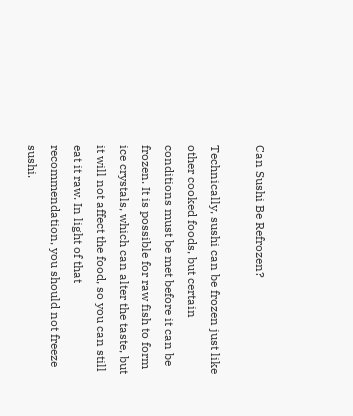Can Sushi Be Refrozen?

Technically, sushi can be frozen just like other cooked foods, but certain conditions must be met before it can be frozen. It is possible for raw fish to form ice crystals, which can alter the taste, but it will not affect the food, so you can still eat it raw. In light of that recommendation, you should not freeze sushi.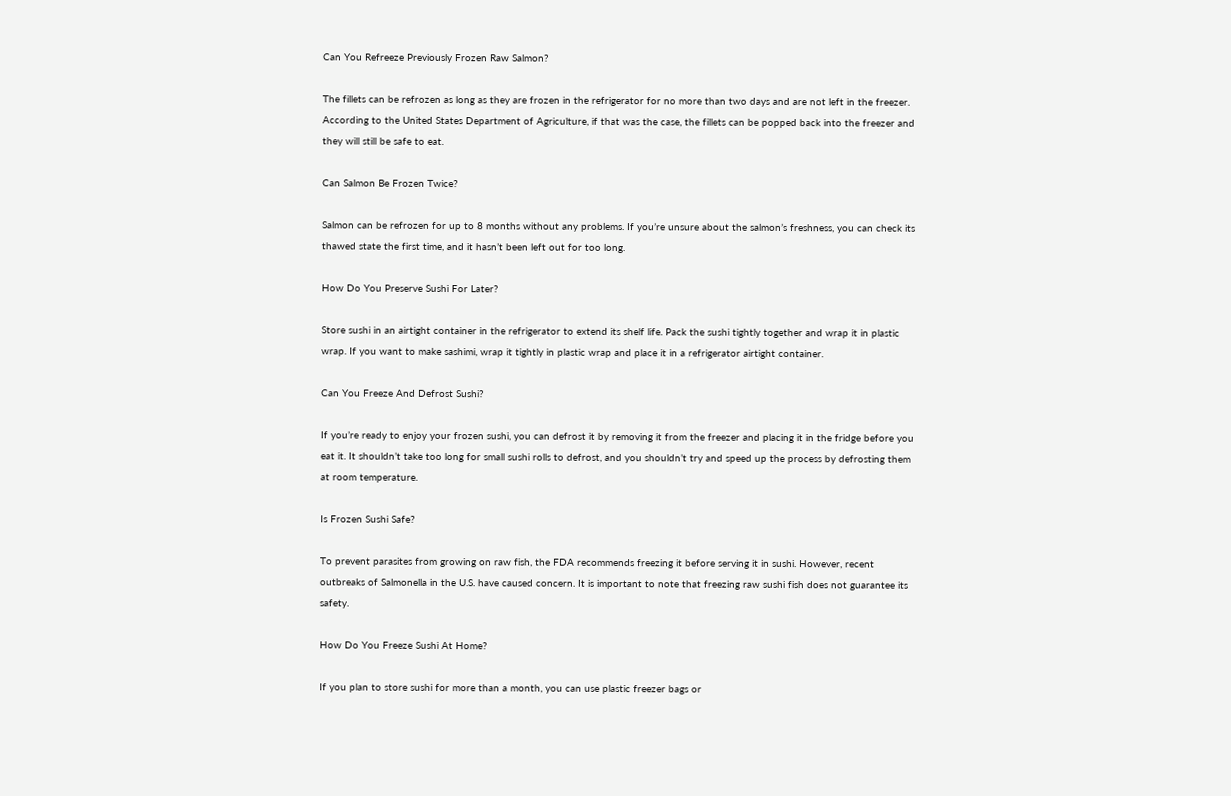Can You Refreeze Previously Frozen Raw Salmon?

The fillets can be refrozen as long as they are frozen in the refrigerator for no more than two days and are not left in the freezer. According to the United States Department of Agriculture, if that was the case, the fillets can be popped back into the freezer and they will still be safe to eat.

Can Salmon Be Frozen Twice?

Salmon can be refrozen for up to 8 months without any problems. If you’re unsure about the salmon’s freshness, you can check its thawed state the first time, and it hasn’t been left out for too long.

How Do You Preserve Sushi For Later?

Store sushi in an airtight container in the refrigerator to extend its shelf life. Pack the sushi tightly together and wrap it in plastic wrap. If you want to make sashimi, wrap it tightly in plastic wrap and place it in a refrigerator airtight container.

Can You Freeze And Defrost Sushi?

If you’re ready to enjoy your frozen sushi, you can defrost it by removing it from the freezer and placing it in the fridge before you eat it. It shouldn’t take too long for small sushi rolls to defrost, and you shouldn’t try and speed up the process by defrosting them at room temperature.

Is Frozen Sushi Safe?

To prevent parasites from growing on raw fish, the FDA recommends freezing it before serving it in sushi. However, recent outbreaks of Salmonella in the U.S. have caused concern. It is important to note that freezing raw sushi fish does not guarantee its safety.

How Do You Freeze Sushi At Home?

If you plan to store sushi for more than a month, you can use plastic freezer bags or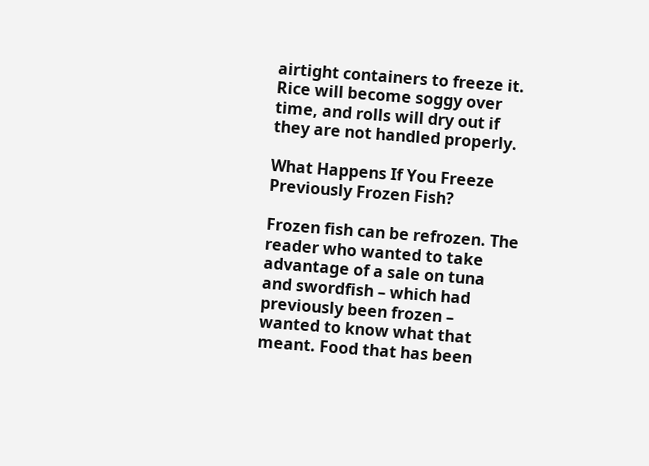airtight containers to freeze it. Rice will become soggy over time, and rolls will dry out if they are not handled properly.

What Happens If You Freeze Previously Frozen Fish?

Frozen fish can be refrozen. The reader who wanted to take advantage of a sale on tuna and swordfish – which had previously been frozen – wanted to know what that meant. Food that has been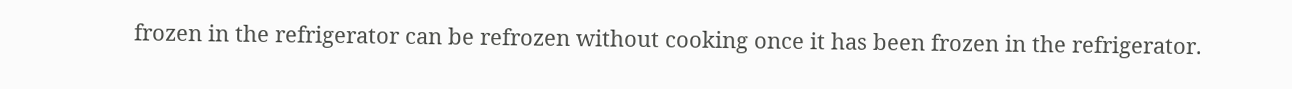frozen in the refrigerator can be refrozen without cooking once it has been frozen in the refrigerator.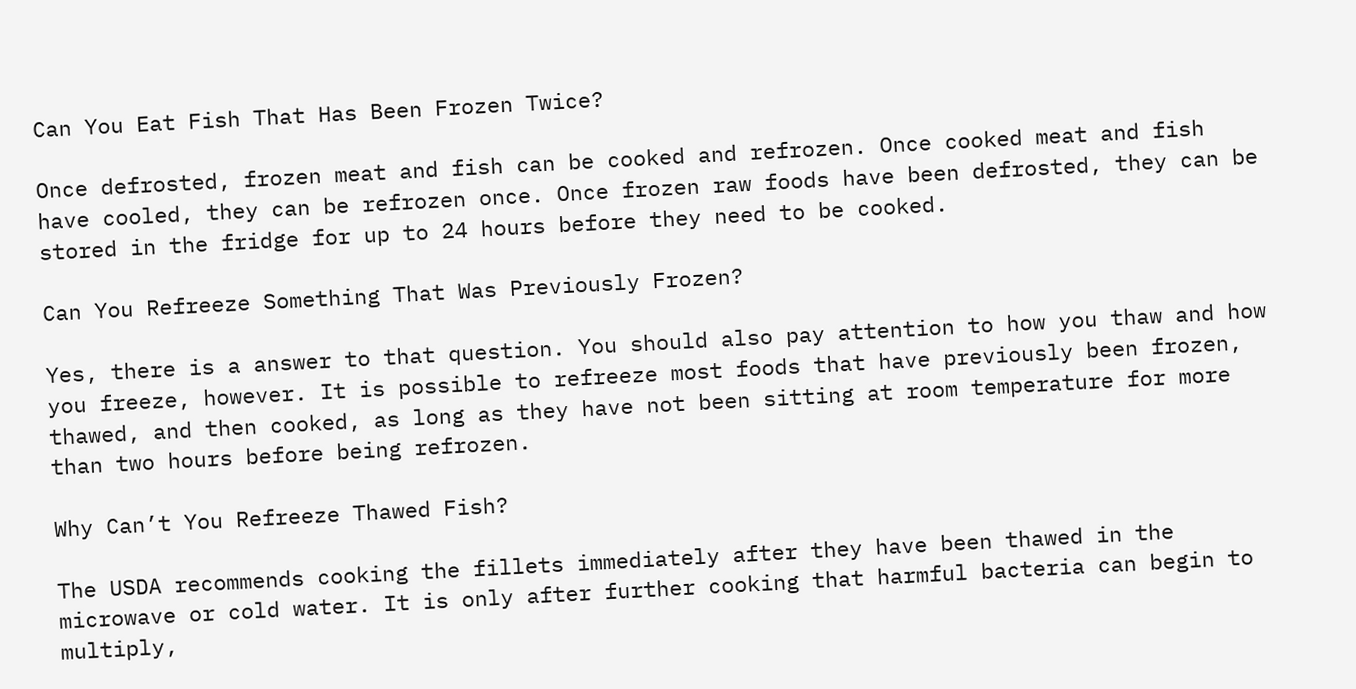Can You Eat Fish That Has Been Frozen Twice?

Once defrosted, frozen meat and fish can be cooked and refrozen. Once cooked meat and fish have cooled, they can be refrozen once. Once frozen raw foods have been defrosted, they can be stored in the fridge for up to 24 hours before they need to be cooked.

Can You Refreeze Something That Was Previously Frozen?

Yes, there is a answer to that question. You should also pay attention to how you thaw and how you freeze, however. It is possible to refreeze most foods that have previously been frozen, thawed, and then cooked, as long as they have not been sitting at room temperature for more than two hours before being refrozen.

Why Can’t You Refreeze Thawed Fish?

The USDA recommends cooking the fillets immediately after they have been thawed in the microwave or cold water. It is only after further cooking that harmful bacteria can begin to multiply,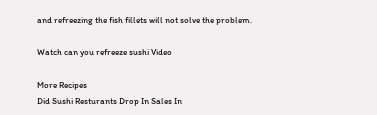and refreezing the fish fillets will not solve the problem.

Watch can you refreeze sushi Video

More Recipes
Did Sushi Resturants Drop In Sales In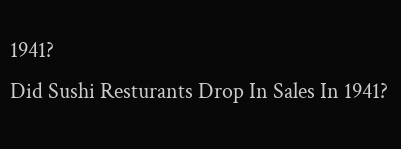1941?
Did Sushi Resturants Drop In Sales In 1941?